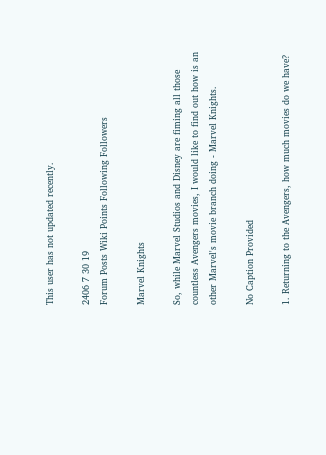This user has not updated recently.

2406 7 30 19
Forum Posts Wiki Points Following Followers

Marvel Knights

So, while Marvel Studios and Disney are fiming all those countless Avengers movies, I would like to find out how is an other Marvel's movie branch doing - Marvel Knights.

No Caption Provided

1. Returning to the Avengers, how much movies do we have?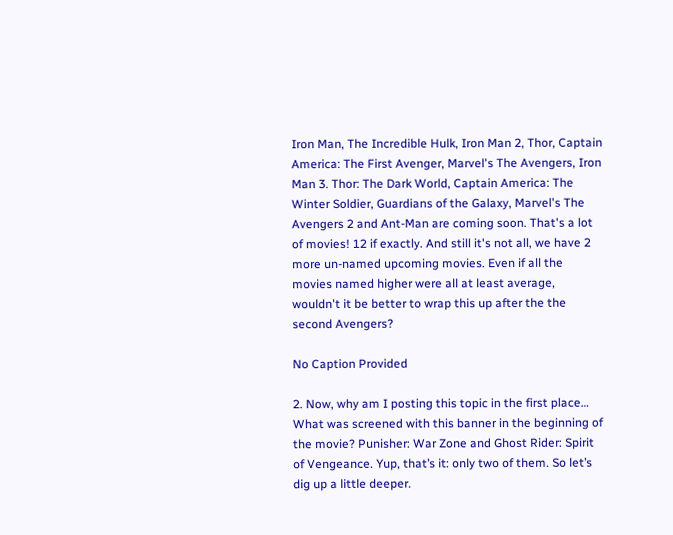Iron Man, The Incredible Hulk, Iron Man 2, Thor, Captain America: The First Avenger, Marvel's The Avengers, Iron Man 3. Thor: The Dark World, Captain America: The Winter Soldier, Guardians of the Galaxy, Marvel's The Avengers 2 and Ant-Man are coming soon. That's a lot of movies! 12 if exactly. And still it's not all, we have 2 more un-named upcoming movies. Even if all the movies named higher were all at least average, wouldn't it be better to wrap this up after the the second Avengers?

No Caption Provided

2. Now, why am I posting this topic in the first place… What was screened with this banner in the beginning of the movie? Punisher: War Zone and Ghost Rider: Spirit of Vengeance. Yup, that’s it: only two of them. So let’s dig up a little deeper.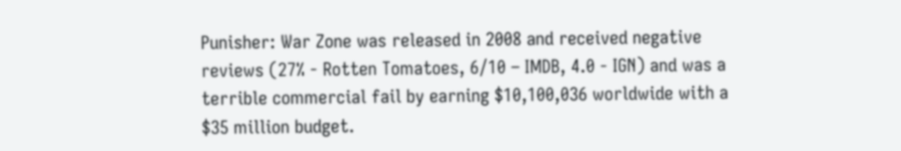Punisher: War Zone was released in 2008 and received negative reviews (27% - Rotten Tomatoes, 6/10 – IMDB, 4.0 - IGN) and was a terrible commercial fail by earning $10,100,036 worldwide with a $35 million budget.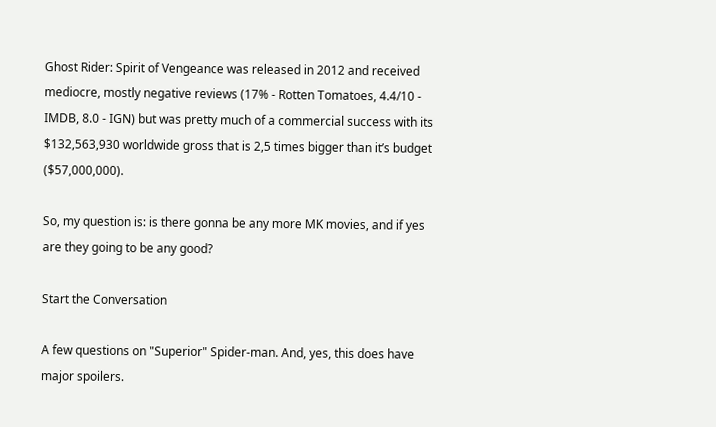Ghost Rider: Spirit of Vengeance was released in 2012 and received mediocre, mostly negative reviews (17% - Rotten Tomatoes, 4.4/10 - IMDB, 8.0 - IGN) but was pretty much of a commercial success with its $132,563,930 worldwide gross that is 2,5 times bigger than it’s budget ($57,000,000).

So, my question is: is there gonna be any more MK movies, and if yes are they going to be any good?

Start the Conversation

A few questions on "Superior" Spider-man. And, yes, this does have major spoilers.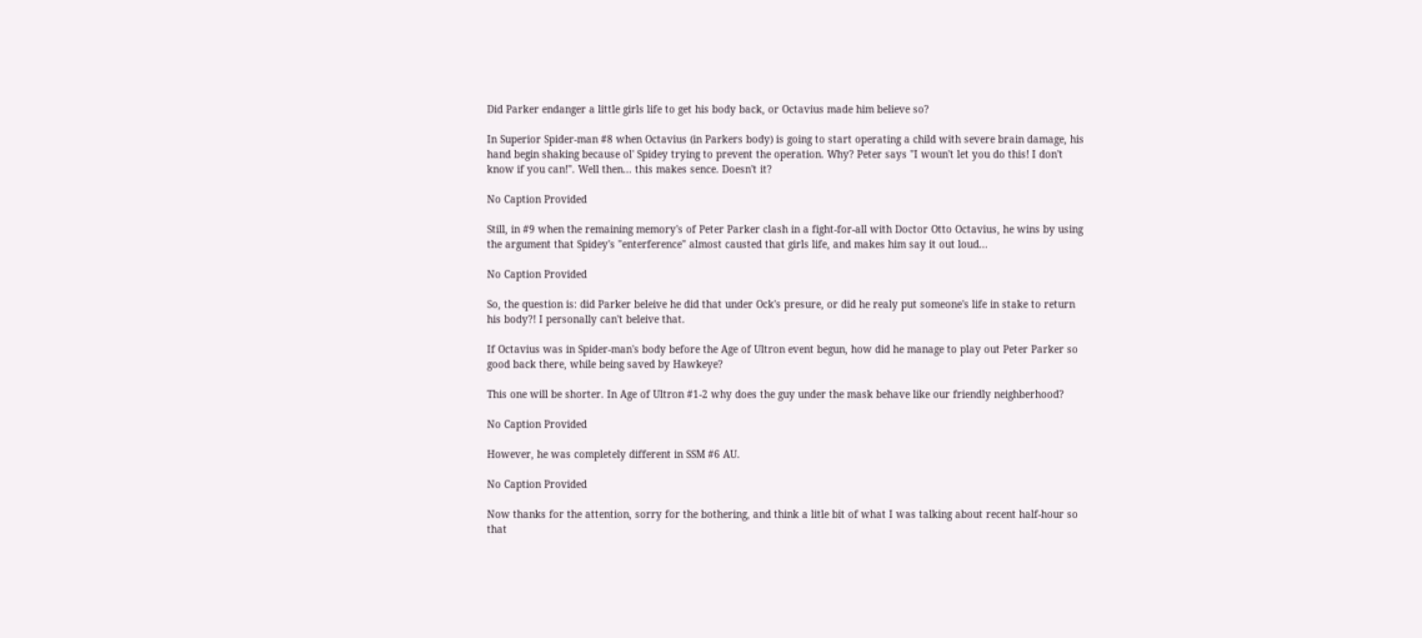Did Parker endanger a little girls life to get his body back, or Octavius made him believe so?

In Superior Spider-man #8 when Octavius (in Parkers body) is going to start operating a child with severe brain damage, his hand begin shaking because ol' Spidey trying to prevent the operation. Why? Peter says "I woun't let you do this! I don't know if you can!". Well then... this makes sence. Doesn't it?

No Caption Provided

Still, in #9 when the remaining memory's of Peter Parker clash in a fight-for-all with Doctor Otto Octavius, he wins by using the argument that Spidey's "enterference" almost causted that girls life, and makes him say it out loud...

No Caption Provided

So, the question is: did Parker beleive he did that under Ock's presure, or did he realy put someone's life in stake to return his body?! I personally can't beleive that.

If Octavius was in Spider-man's body before the Age of Ultron event begun, how did he manage to play out Peter Parker so good back there, while being saved by Hawkeye?

This one will be shorter. In Age of Ultron #1-2 why does the guy under the mask behave like our friendly neighberhood?

No Caption Provided

However, he was completely different in SSM #6 AU.

No Caption Provided

Now thanks for the attention, sorry for the bothering, and think a litle bit of what I was talking about recent half-hour so that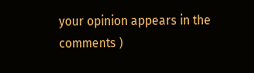your opinion appears in the comments )